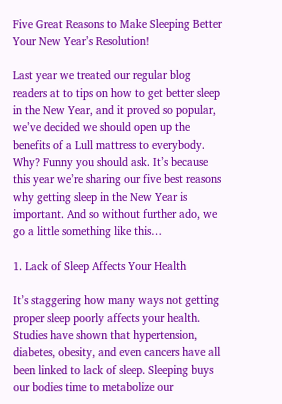Five Great Reasons to Make Sleeping Better Your New Year’s Resolution!

Last year we treated our regular blog readers at to tips on how to get better sleep in the New Year, and it proved so popular, we’ve decided we should open up the benefits of a Lull mattress to everybody. Why? Funny you should ask. It’s because this year we’re sharing our five best reasons why getting sleep in the New Year is important. And so without further ado, we go a little something like this…

1. Lack of Sleep Affects Your Health

It’s staggering how many ways not getting proper sleep poorly affects your health. Studies have shown that hypertension, diabetes, obesity, and even cancers have all been linked to lack of sleep. Sleeping buys our bodies time to metabolize our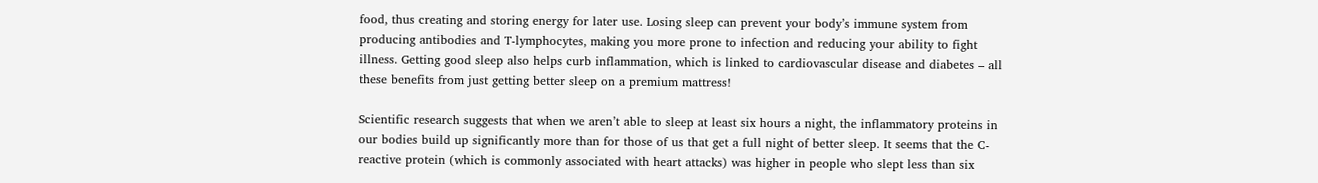food, thus creating and storing energy for later use. Losing sleep can prevent your body’s immune system from producing antibodies and T-lymphocytes, making you more prone to infection and reducing your ability to fight illness. Getting good sleep also helps curb inflammation, which is linked to cardiovascular disease and diabetes – all these benefits from just getting better sleep on a premium mattress!

Scientific research suggests that when we aren’t able to sleep at least six hours a night, the inflammatory proteins in our bodies build up significantly more than for those of us that get a full night of better sleep. It seems that the C-reactive protein (which is commonly associated with heart attacks) was higher in people who slept less than six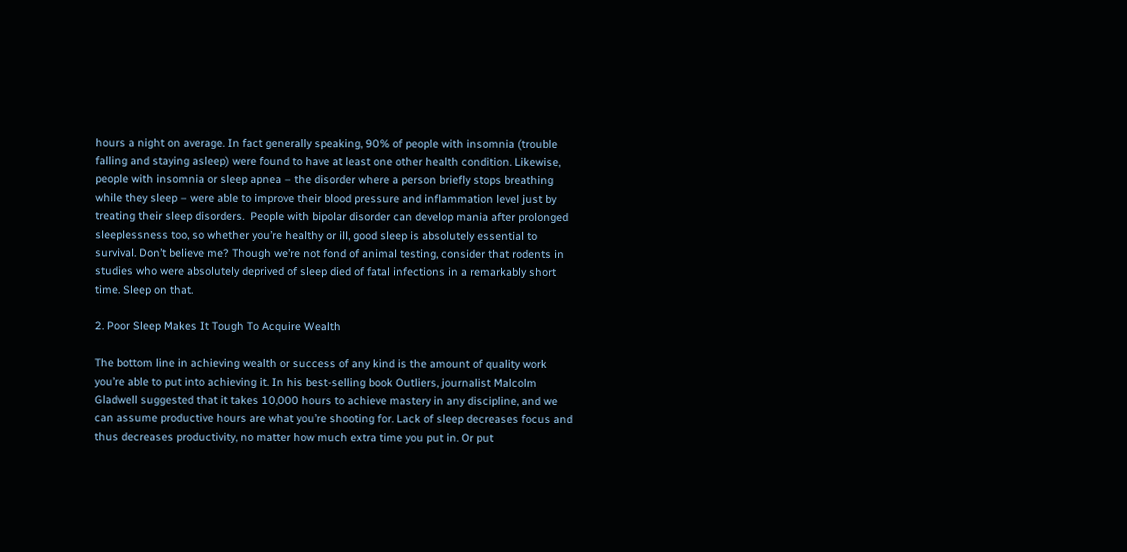hours a night on average. In fact generally speaking, 90% of people with insomnia (trouble falling and staying asleep) were found to have at least one other health condition. Likewise, people with insomnia or sleep apnea – the disorder where a person briefly stops breathing while they sleep – were able to improve their blood pressure and inflammation level just by treating their sleep disorders.  People with bipolar disorder can develop mania after prolonged sleeplessness too, so whether you’re healthy or ill, good sleep is absolutely essential to survival. Don’t believe me? Though we’re not fond of animal testing, consider that rodents in studies who were absolutely deprived of sleep died of fatal infections in a remarkably short time. Sleep on that.

2. Poor Sleep Makes It Tough To Acquire Wealth

The bottom line in achieving wealth or success of any kind is the amount of quality work you’re able to put into achieving it. In his best-selling book Outliers, journalist Malcolm Gladwell suggested that it takes 10,000 hours to achieve mastery in any discipline, and we can assume productive hours are what you’re shooting for. Lack of sleep decreases focus and thus decreases productivity, no matter how much extra time you put in. Or put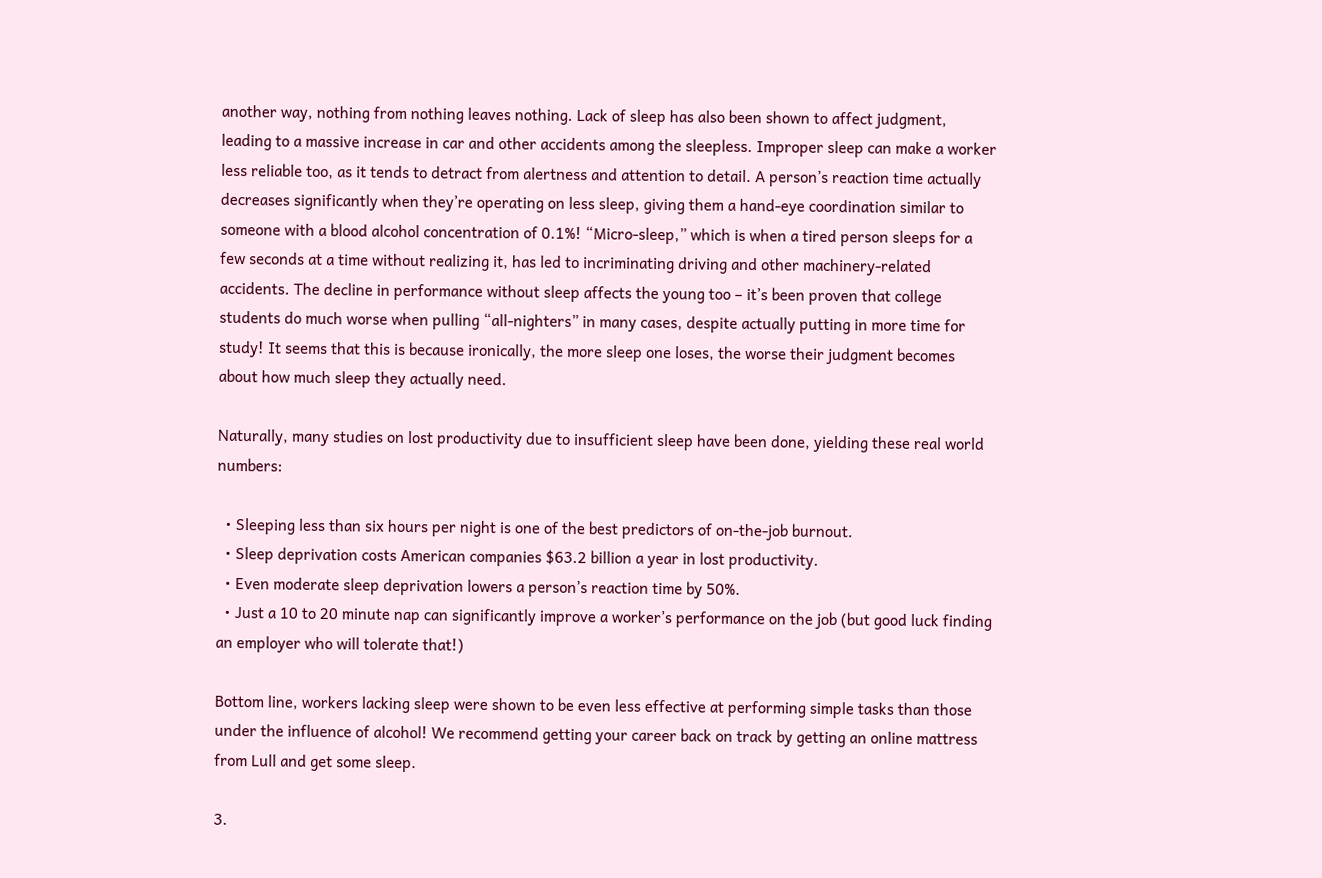another way, nothing from nothing leaves nothing. Lack of sleep has also been shown to affect judgment, leading to a massive increase in car and other accidents among the sleepless. Improper sleep can make a worker less reliable too, as it tends to detract from alertness and attention to detail. A person’s reaction time actually decreases significantly when they’re operating on less sleep, giving them a hand-eye coordination similar to someone with a blood alcohol concentration of 0.1%! “Micro-sleep,” which is when a tired person sleeps for a few seconds at a time without realizing it, has led to incriminating driving and other machinery-related accidents. The decline in performance without sleep affects the young too – it’s been proven that college students do much worse when pulling “all-nighters” in many cases, despite actually putting in more time for study! It seems that this is because ironically, the more sleep one loses, the worse their judgment becomes about how much sleep they actually need.

Naturally, many studies on lost productivity due to insufficient sleep have been done, yielding these real world numbers:

  • Sleeping less than six hours per night is one of the best predictors of on-the-job burnout.
  • Sleep deprivation costs American companies $63.2 billion a year in lost productivity.
  • Even moderate sleep deprivation lowers a person’s reaction time by 50%.
  • Just a 10 to 20 minute nap can significantly improve a worker’s performance on the job (but good luck finding an employer who will tolerate that!)

Bottom line, workers lacking sleep were shown to be even less effective at performing simple tasks than those under the influence of alcohol! We recommend getting your career back on track by getting an online mattress from Lull and get some sleep.

3.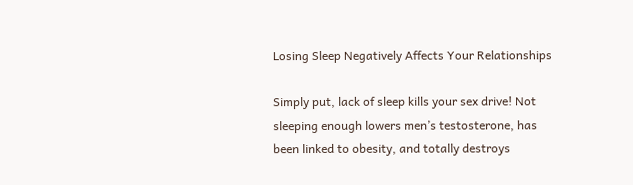Losing Sleep Negatively Affects Your Relationships

Simply put, lack of sleep kills your sex drive! Not sleeping enough lowers men’s testosterone, has been linked to obesity, and totally destroys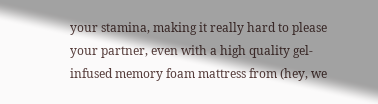your stamina, making it really hard to please your partner, even with a high quality gel-infused memory foam mattress from (hey, we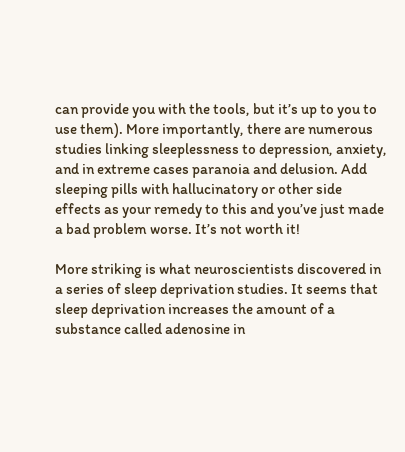can provide you with the tools, but it’s up to you to use them). More importantly, there are numerous studies linking sleeplessness to depression, anxiety, and in extreme cases paranoia and delusion. Add sleeping pills with hallucinatory or other side effects as your remedy to this and you’ve just made a bad problem worse. It’s not worth it!

More striking is what neuroscientists discovered in a series of sleep deprivation studies. It seems that sleep deprivation increases the amount of a substance called adenosine in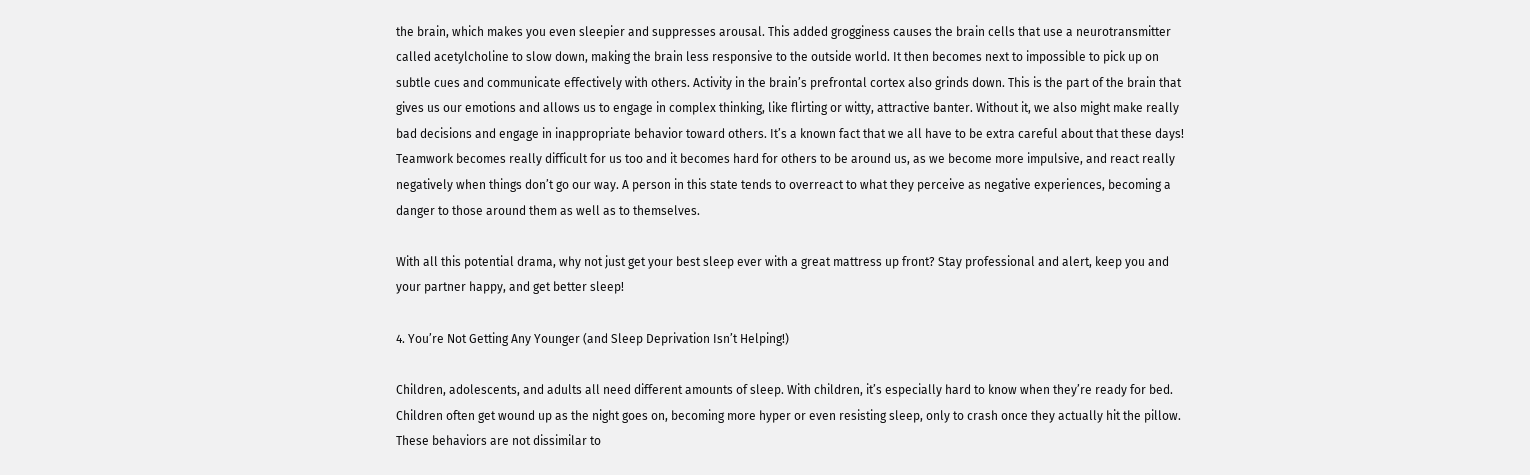the brain, which makes you even sleepier and suppresses arousal. This added grogginess causes the brain cells that use a neurotransmitter called acetylcholine to slow down, making the brain less responsive to the outside world. It then becomes next to impossible to pick up on subtle cues and communicate effectively with others. Activity in the brain’s prefrontal cortex also grinds down. This is the part of the brain that gives us our emotions and allows us to engage in complex thinking, like flirting or witty, attractive banter. Without it, we also might make really bad decisions and engage in inappropriate behavior toward others. It’s a known fact that we all have to be extra careful about that these days! Teamwork becomes really difficult for us too and it becomes hard for others to be around us, as we become more impulsive, and react really negatively when things don’t go our way. A person in this state tends to overreact to what they perceive as negative experiences, becoming a danger to those around them as well as to themselves.

With all this potential drama, why not just get your best sleep ever with a great mattress up front? Stay professional and alert, keep you and your partner happy, and get better sleep!

4. You’re Not Getting Any Younger (and Sleep Deprivation Isn’t Helping!)

Children, adolescents, and adults all need different amounts of sleep. With children, it’s especially hard to know when they’re ready for bed. Children often get wound up as the night goes on, becoming more hyper or even resisting sleep, only to crash once they actually hit the pillow. These behaviors are not dissimilar to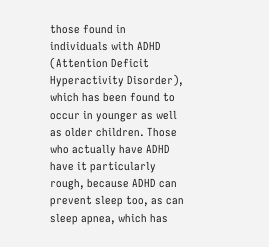those found in individuals with ADHD (Attention Deficit Hyperactivity Disorder), which has been found to occur in younger as well as older children. Those who actually have ADHD have it particularly rough, because ADHD can prevent sleep too, as can sleep apnea, which has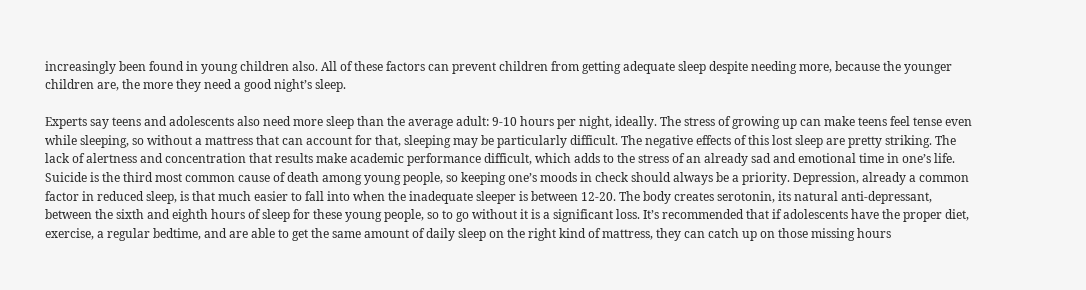increasingly been found in young children also. All of these factors can prevent children from getting adequate sleep despite needing more, because the younger children are, the more they need a good night’s sleep.

Experts say teens and adolescents also need more sleep than the average adult: 9-10 hours per night, ideally. The stress of growing up can make teens feel tense even while sleeping, so without a mattress that can account for that, sleeping may be particularly difficult. The negative effects of this lost sleep are pretty striking. The lack of alertness and concentration that results make academic performance difficult, which adds to the stress of an already sad and emotional time in one’s life. Suicide is the third most common cause of death among young people, so keeping one’s moods in check should always be a priority. Depression, already a common factor in reduced sleep, is that much easier to fall into when the inadequate sleeper is between 12-20. The body creates serotonin, its natural anti-depressant, between the sixth and eighth hours of sleep for these young people, so to go without it is a significant loss. It’s recommended that if adolescents have the proper diet, exercise, a regular bedtime, and are able to get the same amount of daily sleep on the right kind of mattress, they can catch up on those missing hours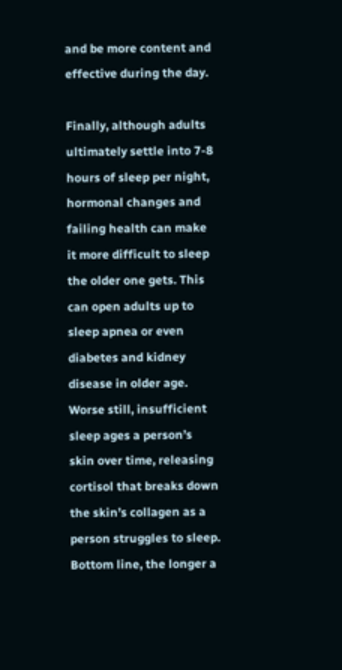and be more content and effective during the day.

Finally, although adults ultimately settle into 7-8 hours of sleep per night, hormonal changes and failing health can make it more difficult to sleep the older one gets. This can open adults up to sleep apnea or even diabetes and kidney disease in older age. Worse still, insufficient sleep ages a person’s skin over time, releasing cortisol that breaks down the skin’s collagen as a person struggles to sleep. Bottom line, the longer a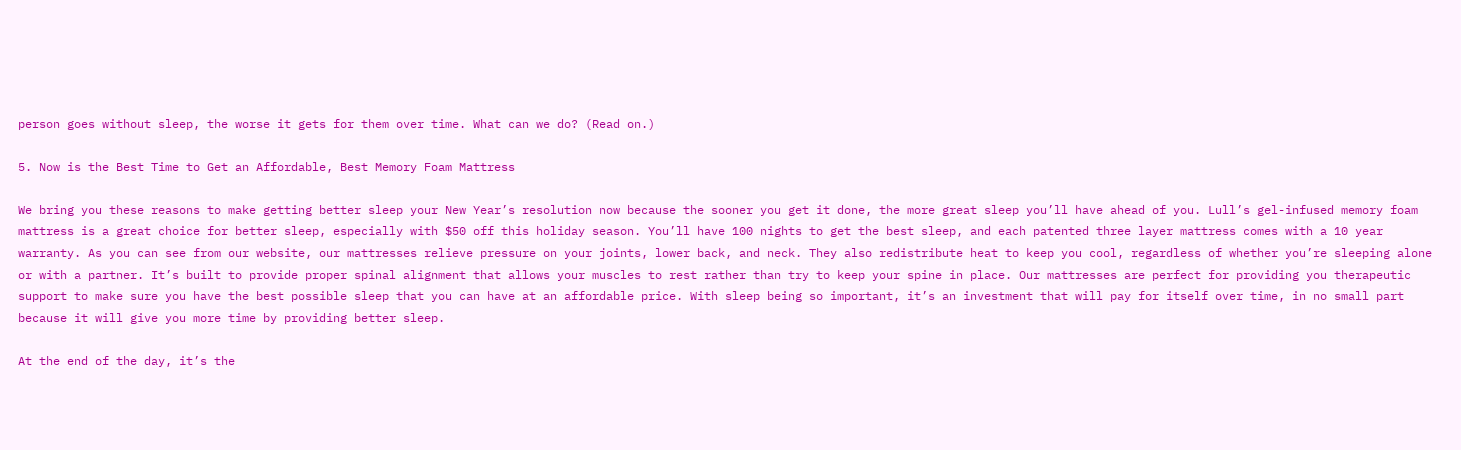person goes without sleep, the worse it gets for them over time. What can we do? (Read on.)

5. Now is the Best Time to Get an Affordable, Best Memory Foam Mattress

We bring you these reasons to make getting better sleep your New Year’s resolution now because the sooner you get it done, the more great sleep you’ll have ahead of you. Lull’s gel-infused memory foam mattress is a great choice for better sleep, especially with $50 off this holiday season. You’ll have 100 nights to get the best sleep, and each patented three layer mattress comes with a 10 year warranty. As you can see from our website, our mattresses relieve pressure on your joints, lower back, and neck. They also redistribute heat to keep you cool, regardless of whether you’re sleeping alone or with a partner. It’s built to provide proper spinal alignment that allows your muscles to rest rather than try to keep your spine in place. Our mattresses are perfect for providing you therapeutic support to make sure you have the best possible sleep that you can have at an affordable price. With sleep being so important, it’s an investment that will pay for itself over time, in no small part because it will give you more time by providing better sleep.

At the end of the day, it’s the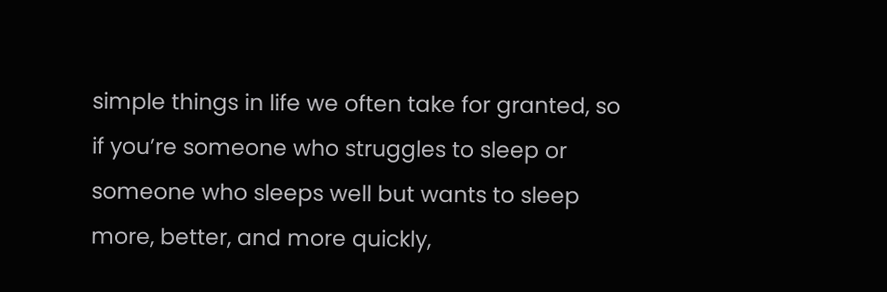simple things in life we often take for granted, so if you’re someone who struggles to sleep or someone who sleeps well but wants to sleep more, better, and more quickly,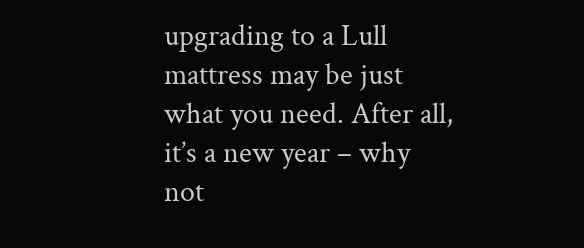upgrading to a Lull mattress may be just what you need. After all, it’s a new year – why not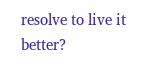resolve to live it better?